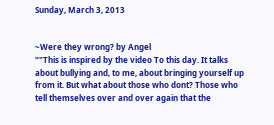Sunday, March 3, 2013


~Were they wrong? by Angel
""This is inspired by the video To this day. It talks about bullying and, to me, about bringing yourself up from it. But what about those who dont? Those who tell themselves over and over again that the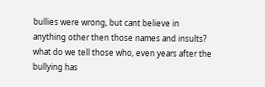bullies were wrong, but cant believe in anything other then those names and insults? what do we tell those who, even years after the bullying has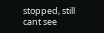stopped, still cant see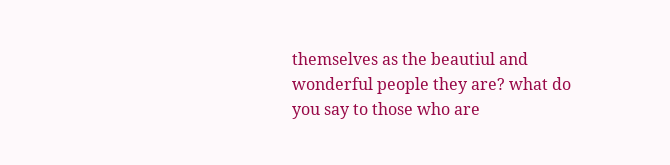themselves as the beautiul and wonderful people they are? what do you say to those who are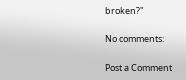broken?"

No comments:

Post a Comment